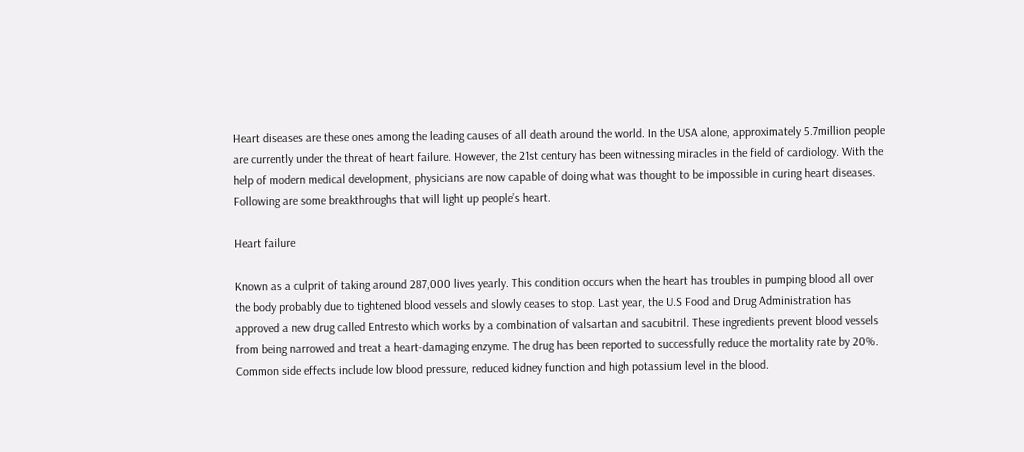Heart diseases are these ones among the leading causes of all death around the world. In the USA alone, approximately 5.7million people are currently under the threat of heart failure. However, the 21st century has been witnessing miracles in the field of cardiology. With the help of modern medical development, physicians are now capable of doing what was thought to be impossible in curing heart diseases. Following are some breakthroughs that will light up people’s heart.

Heart failure

Known as a culprit of taking around 287,000 lives yearly. This condition occurs when the heart has troubles in pumping blood all over the body probably due to tightened blood vessels and slowly ceases to stop. Last year, the U.S Food and Drug Administration has approved a new drug called Entresto which works by a combination of valsartan and sacubitril. These ingredients prevent blood vessels from being narrowed and treat a heart-damaging enzyme. The drug has been reported to successfully reduce the mortality rate by 20%. Common side effects include low blood pressure, reduced kidney function and high potassium level in the blood.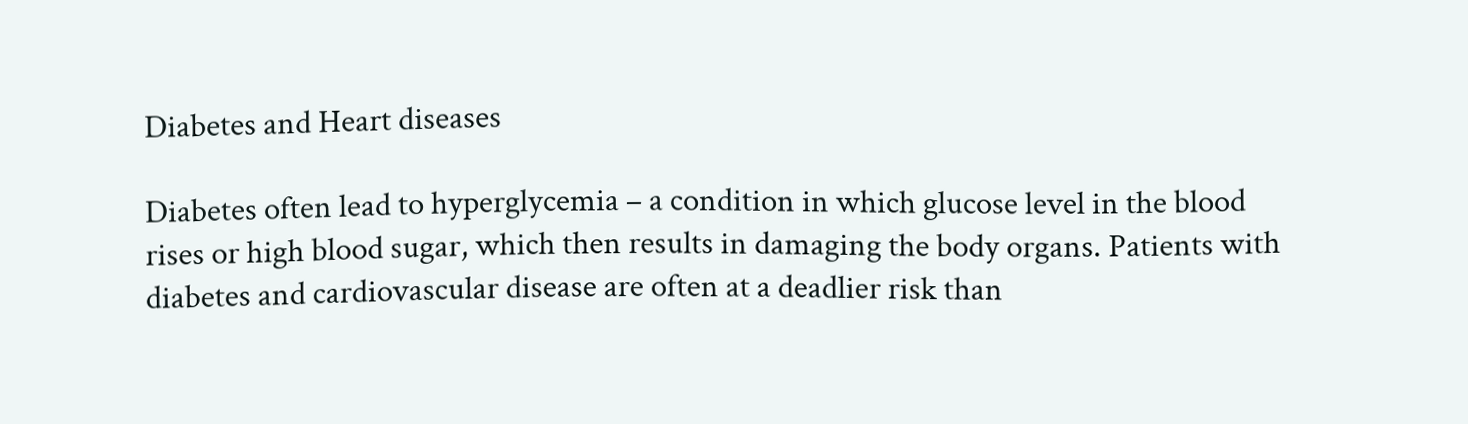Diabetes and Heart diseases

Diabetes often lead to hyperglycemia – a condition in which glucose level in the blood rises or high blood sugar, which then results in damaging the body organs. Patients with diabetes and cardiovascular disease are often at a deadlier risk than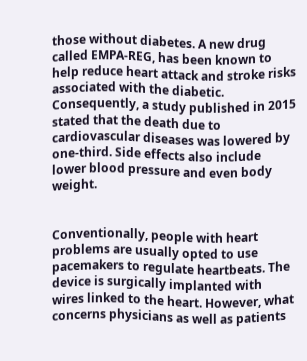those without diabetes. A new drug called EMPA-REG, has been known to help reduce heart attack and stroke risks associated with the diabetic. Consequently, a study published in 2015 stated that the death due to cardiovascular diseases was lowered by one-third. Side effects also include lower blood pressure and even body weight.


Conventionally, people with heart problems are usually opted to use pacemakers to regulate heartbeats. The device is surgically implanted with wires linked to the heart. However, what concerns physicians as well as patients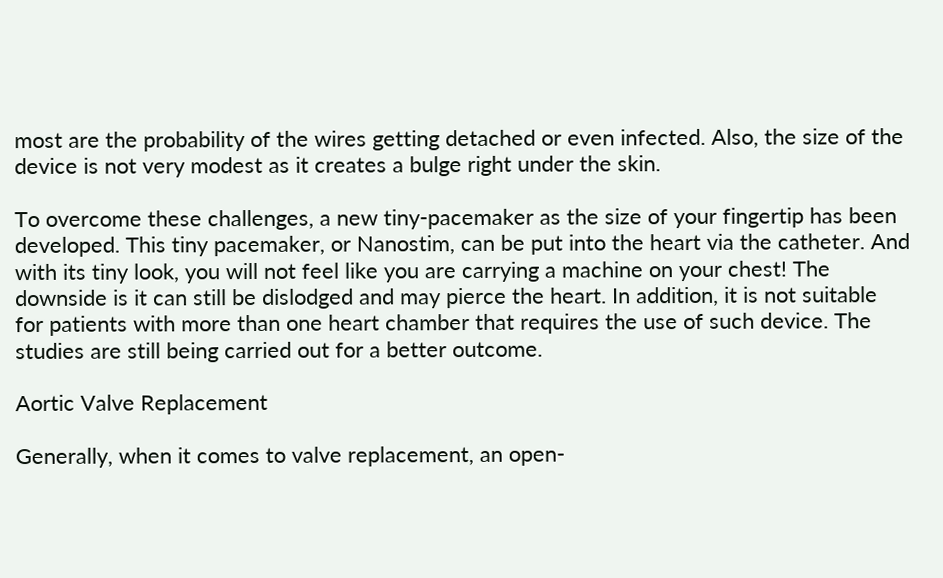most are the probability of the wires getting detached or even infected. Also, the size of the device is not very modest as it creates a bulge right under the skin.

To overcome these challenges, a new tiny-pacemaker as the size of your fingertip has been developed. This tiny pacemaker, or Nanostim, can be put into the heart via the catheter. And with its tiny look, you will not feel like you are carrying a machine on your chest! The downside is it can still be dislodged and may pierce the heart. In addition, it is not suitable for patients with more than one heart chamber that requires the use of such device. The studies are still being carried out for a better outcome.

Aortic Valve Replacement

Generally, when it comes to valve replacement, an open-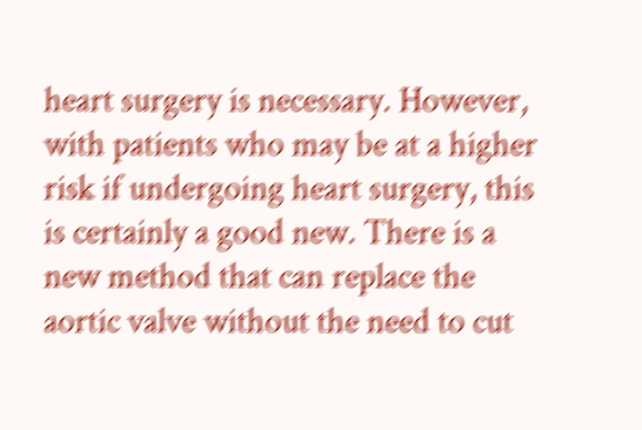heart surgery is necessary. However, with patients who may be at a higher risk if undergoing heart surgery, this is certainly a good new. There is a new method that can replace the aortic valve without the need to cut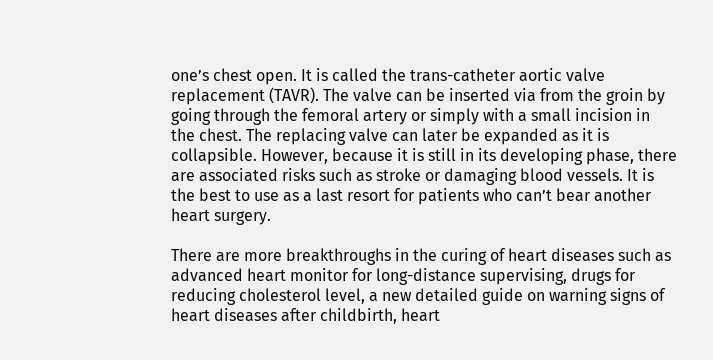one’s chest open. It is called the trans-catheter aortic valve replacement (TAVR). The valve can be inserted via from the groin by going through the femoral artery or simply with a small incision in the chest. The replacing valve can later be expanded as it is collapsible. However, because it is still in its developing phase, there are associated risks such as stroke or damaging blood vessels. It is the best to use as a last resort for patients who can’t bear another heart surgery.

There are more breakthroughs in the curing of heart diseases such as advanced heart monitor for long-distance supervising, drugs for reducing cholesterol level, a new detailed guide on warning signs of heart diseases after childbirth, heart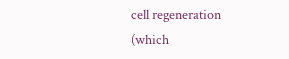cell regeneration (which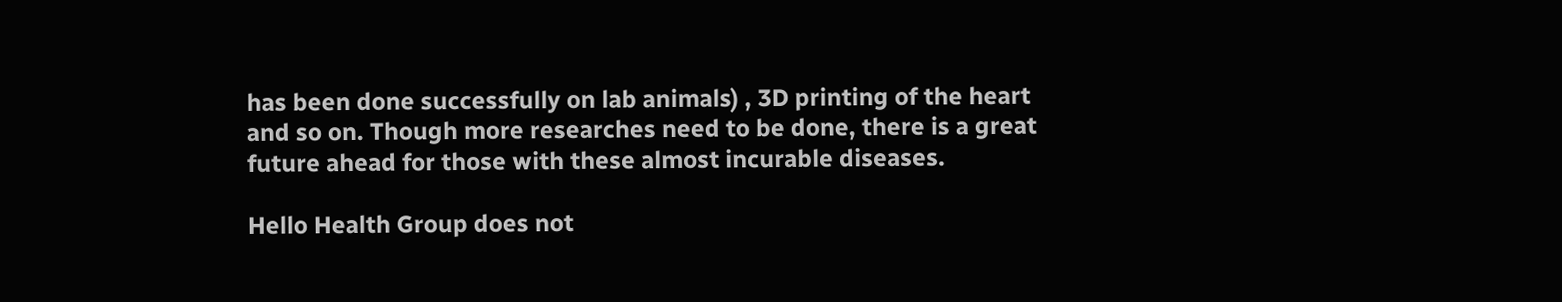has been done successfully on lab animals) , 3D printing of the heart and so on. Though more researches need to be done, there is a great future ahead for those with these almost incurable diseases.

Hello Health Group does not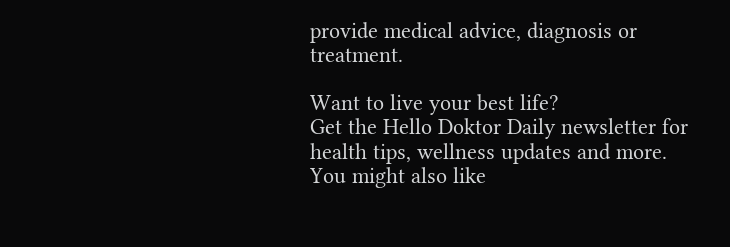provide medical advice, diagnosis or treatment.

Want to live your best life?
Get the Hello Doktor Daily newsletter for health tips, wellness updates and more.
You might also like